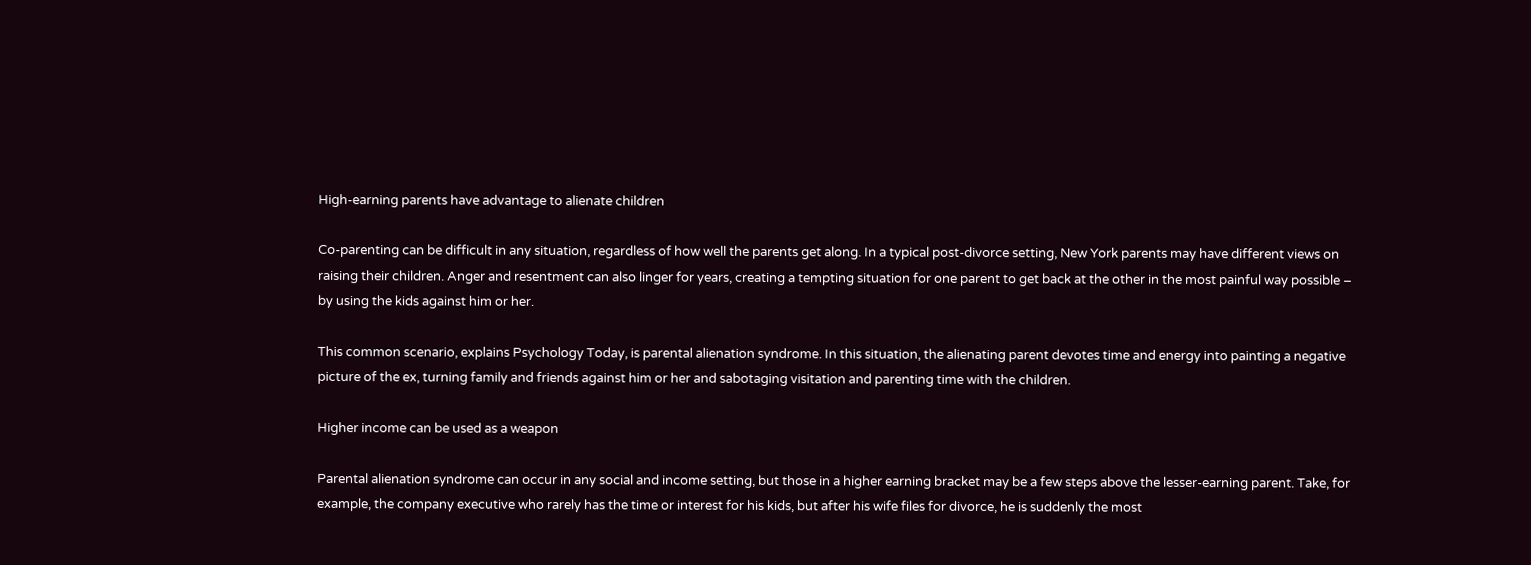High-earning parents have advantage to alienate children

Co-parenting can be difficult in any situation, regardless of how well the parents get along. In a typical post-divorce setting, New York parents may have different views on raising their children. Anger and resentment can also linger for years, creating a tempting situation for one parent to get back at the other in the most painful way possible – by using the kids against him or her.

This common scenario, explains Psychology Today, is parental alienation syndrome. In this situation, the alienating parent devotes time and energy into painting a negative picture of the ex, turning family and friends against him or her and sabotaging visitation and parenting time with the children.

Higher income can be used as a weapon

Parental alienation syndrome can occur in any social and income setting, but those in a higher earning bracket may be a few steps above the lesser-earning parent. Take, for example, the company executive who rarely has the time or interest for his kids, but after his wife files for divorce, he is suddenly the most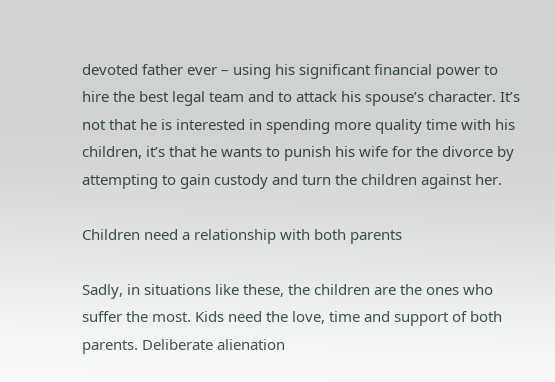devoted father ever – using his significant financial power to hire the best legal team and to attack his spouse’s character. It’s not that he is interested in spending more quality time with his children, it’s that he wants to punish his wife for the divorce by attempting to gain custody and turn the children against her.

Children need a relationship with both parents

Sadly, in situations like these, the children are the ones who suffer the most. Kids need the love, time and support of both parents. Deliberate alienation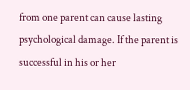from one parent can cause lasting psychological damage. If the parent is successful in his or her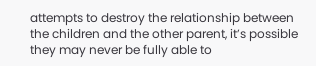attempts to destroy the relationship between the children and the other parent, it’s possible they may never be fully able to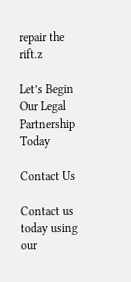repair the rift.z

Let’s Begin Our Legal Partnership Today

Contact Us

Contact us today using our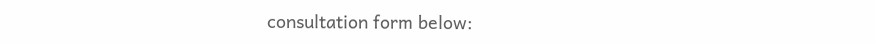consultation form below: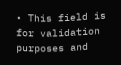• This field is for validation purposes and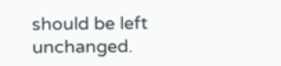should be left unchanged.